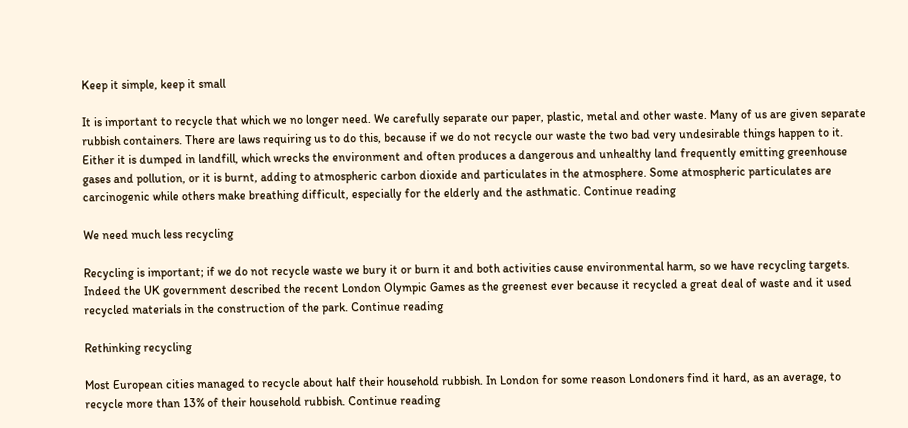Keep it simple, keep it small

It is important to recycle that which we no longer need. We carefully separate our paper, plastic, metal and other waste. Many of us are given separate rubbish containers. There are laws requiring us to do this, because if we do not recycle our waste the two bad very undesirable things happen to it. Either it is dumped in landfill, which wrecks the environment and often produces a dangerous and unhealthy land frequently emitting greenhouse gases and pollution, or it is burnt, adding to atmospheric carbon dioxide and particulates in the atmosphere. Some atmospheric particulates are carcinogenic while others make breathing difficult, especially for the elderly and the asthmatic. Continue reading

We need much less recycling

Recycling is important; if we do not recycle waste we bury it or burn it and both activities cause environmental harm, so we have recycling targets. Indeed the UK government described the recent London Olympic Games as the greenest ever because it recycled a great deal of waste and it used recycled materials in the construction of the park. Continue reading

Rethinking recycling

Most European cities managed to recycle about half their household rubbish. In London for some reason Londoners find it hard, as an average, to recycle more than 13% of their household rubbish. Continue reading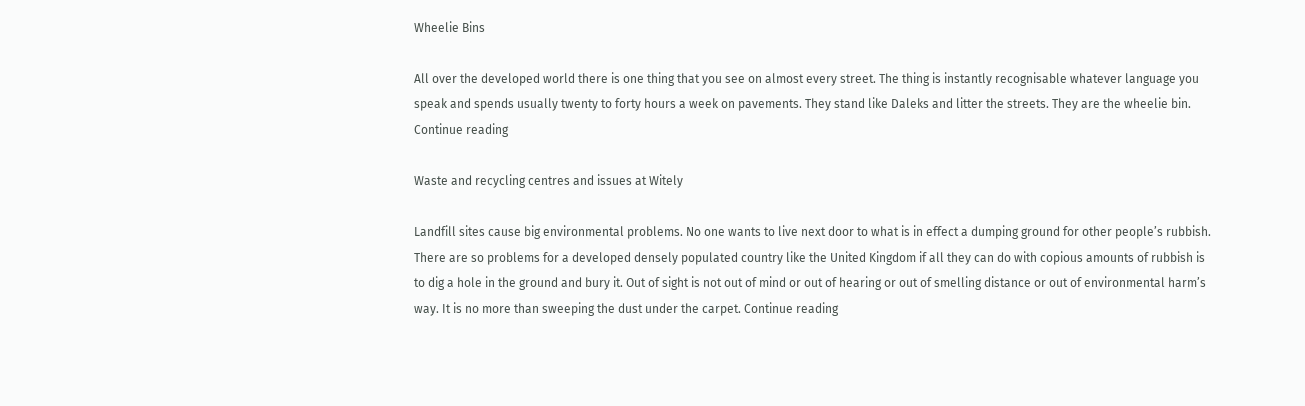Wheelie Bins

All over the developed world there is one thing that you see on almost every street. The thing is instantly recognisable whatever language you speak and spends usually twenty to forty hours a week on pavements. They stand like Daleks and litter the streets. They are the wheelie bin. Continue reading

Waste and recycling centres and issues at Witely

Landfill sites cause big environmental problems. No one wants to live next door to what is in effect a dumping ground for other people’s rubbish. There are so problems for a developed densely populated country like the United Kingdom if all they can do with copious amounts of rubbish is to dig a hole in the ground and bury it. Out of sight is not out of mind or out of hearing or out of smelling distance or out of environmental harm’s way. It is no more than sweeping the dust under the carpet. Continue reading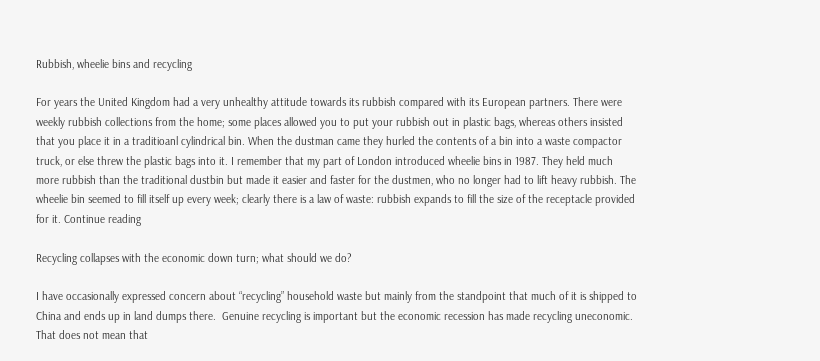Rubbish, wheelie bins and recycling

For years the United Kingdom had a very unhealthy attitude towards its rubbish compared with its European partners. There were weekly rubbish collections from the home; some places allowed you to put your rubbish out in plastic bags, whereas others insisted that you place it in a traditioanl cylindrical bin. When the dustman came they hurled the contents of a bin into a waste compactor truck, or else threw the plastic bags into it. I remember that my part of London introduced wheelie bins in 1987. They held much more rubbish than the traditional dustbin but made it easier and faster for the dustmen, who no longer had to lift heavy rubbish. The wheelie bin seemed to fill itself up every week; clearly there is a law of waste: rubbish expands to fill the size of the receptacle provided for it. Continue reading

Recycling collapses with the economic down turn; what should we do?

I have occasionally expressed concern about “recycling” household waste but mainly from the standpoint that much of it is shipped to China and ends up in land dumps there.  Genuine recycling is important but the economic recession has made recycling uneconomic. That does not mean that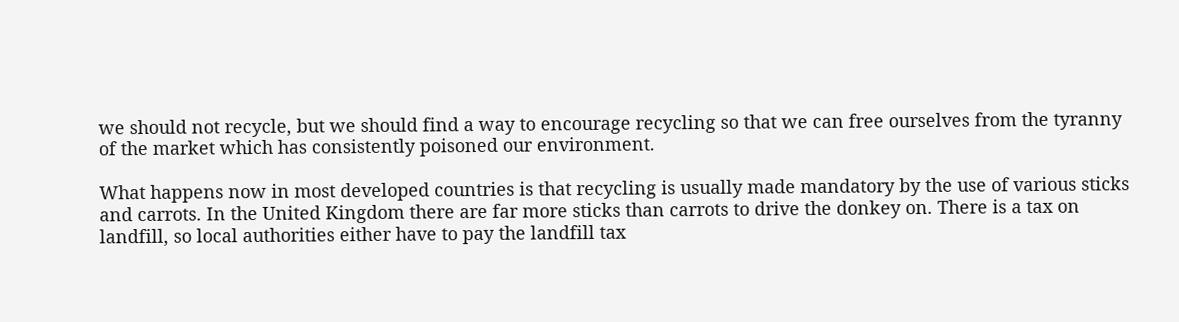we should not recycle, but we should find a way to encourage recycling so that we can free ourselves from the tyranny of the market which has consistently poisoned our environment.

What happens now in most developed countries is that recycling is usually made mandatory by the use of various sticks and carrots. In the United Kingdom there are far more sticks than carrots to drive the donkey on. There is a tax on landfill, so local authorities either have to pay the landfill tax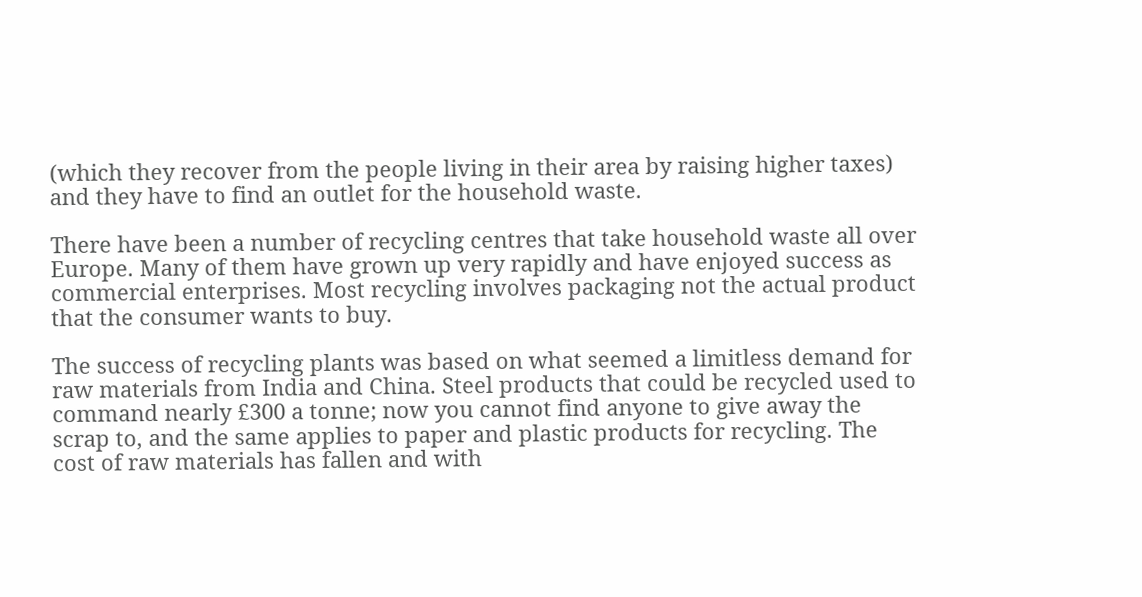(which they recover from the people living in their area by raising higher taxes) and they have to find an outlet for the household waste.

There have been a number of recycling centres that take household waste all over Europe. Many of them have grown up very rapidly and have enjoyed success as commercial enterprises. Most recycling involves packaging not the actual product that the consumer wants to buy.

The success of recycling plants was based on what seemed a limitless demand for raw materials from India and China. Steel products that could be recycled used to command nearly £300 a tonne; now you cannot find anyone to give away the scrap to, and the same applies to paper and plastic products for recycling. The cost of raw materials has fallen and with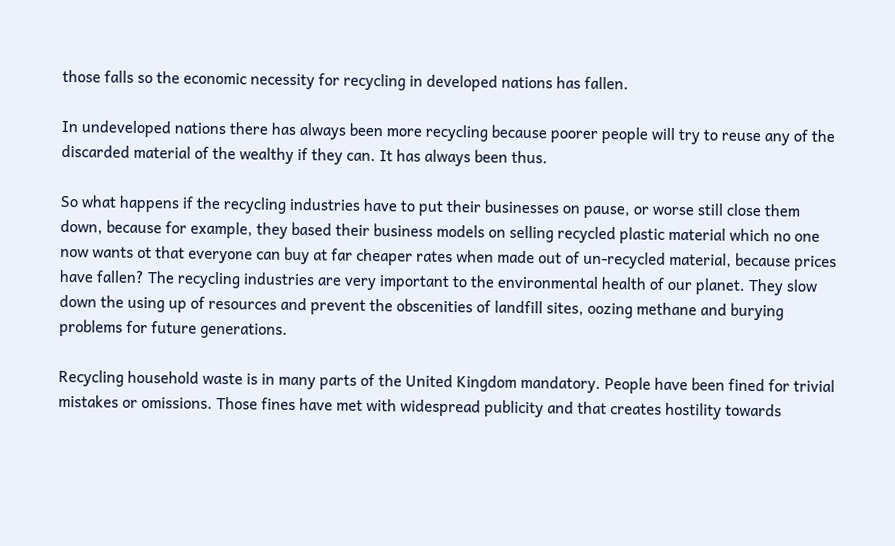those falls so the economic necessity for recycling in developed nations has fallen.

In undeveloped nations there has always been more recycling because poorer people will try to reuse any of the discarded material of the wealthy if they can. It has always been thus.

So what happens if the recycling industries have to put their businesses on pause, or worse still close them down, because for example, they based their business models on selling recycled plastic material which no one now wants ot that everyone can buy at far cheaper rates when made out of un-recycled material, because prices have fallen? The recycling industries are very important to the environmental health of our planet. They slow down the using up of resources and prevent the obscenities of landfill sites, oozing methane and burying problems for future generations.

Recycling household waste is in many parts of the United Kingdom mandatory. People have been fined for trivial mistakes or omissions. Those fines have met with widespread publicity and that creates hostility towards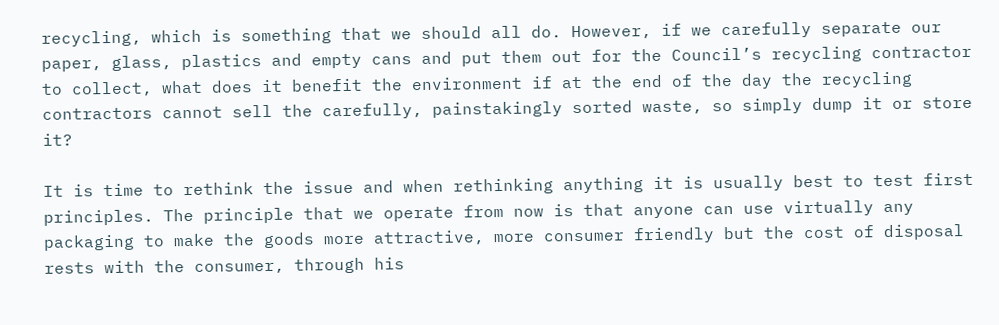recycling, which is something that we should all do. However, if we carefully separate our paper, glass, plastics and empty cans and put them out for the Council’s recycling contractor to collect, what does it benefit the environment if at the end of the day the recycling contractors cannot sell the carefully, painstakingly sorted waste, so simply dump it or store it?

It is time to rethink the issue and when rethinking anything it is usually best to test first principles. The principle that we operate from now is that anyone can use virtually any packaging to make the goods more attractive, more consumer friendly but the cost of disposal rests with the consumer, through his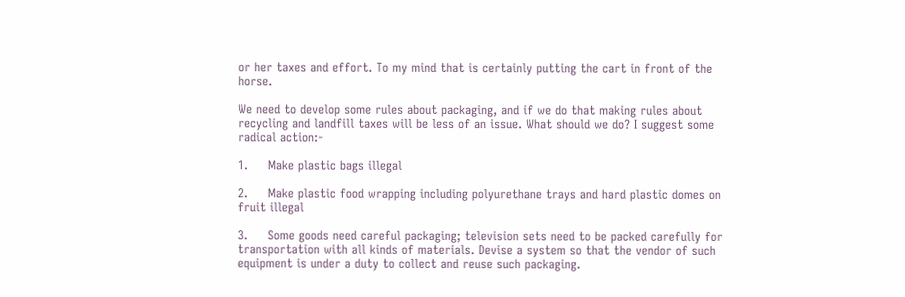or her taxes and effort. To my mind that is certainly putting the cart in front of the horse.

We need to develop some rules about packaging, and if we do that making rules about recycling and landfill taxes will be less of an issue. What should we do? I suggest some radical action:-

1.     Make plastic bags illegal

2.     Make plastic food wrapping including polyurethane trays and hard plastic domes on fruit illegal

3.     Some goods need careful packaging; television sets need to be packed carefully for transportation with all kinds of materials. Devise a system so that the vendor of such equipment is under a duty to collect and reuse such packaging.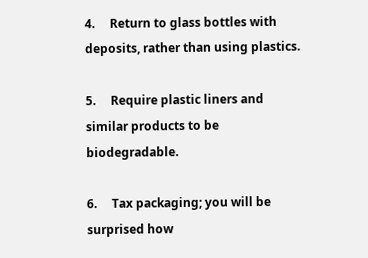4.     Return to glass bottles with deposits, rather than using plastics.

5.     Require plastic liners and similar products to be biodegradable.

6.     Tax packaging; you will be surprised how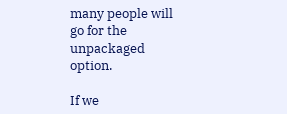many people will go for the unpackaged option.

If we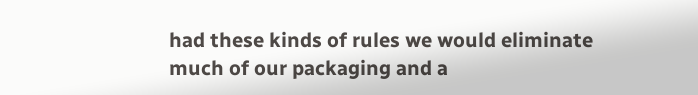had these kinds of rules we would eliminate much of our packaging and a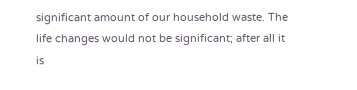significant amount of our household waste. The life changes would not be significant; after all it is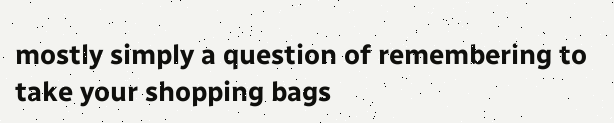mostly simply a question of remembering to take your shopping bags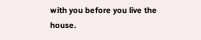with you before you live the house.